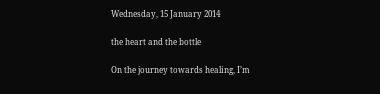Wednesday, 15 January 2014

the heart and the bottle

On the journey towards healing, I’m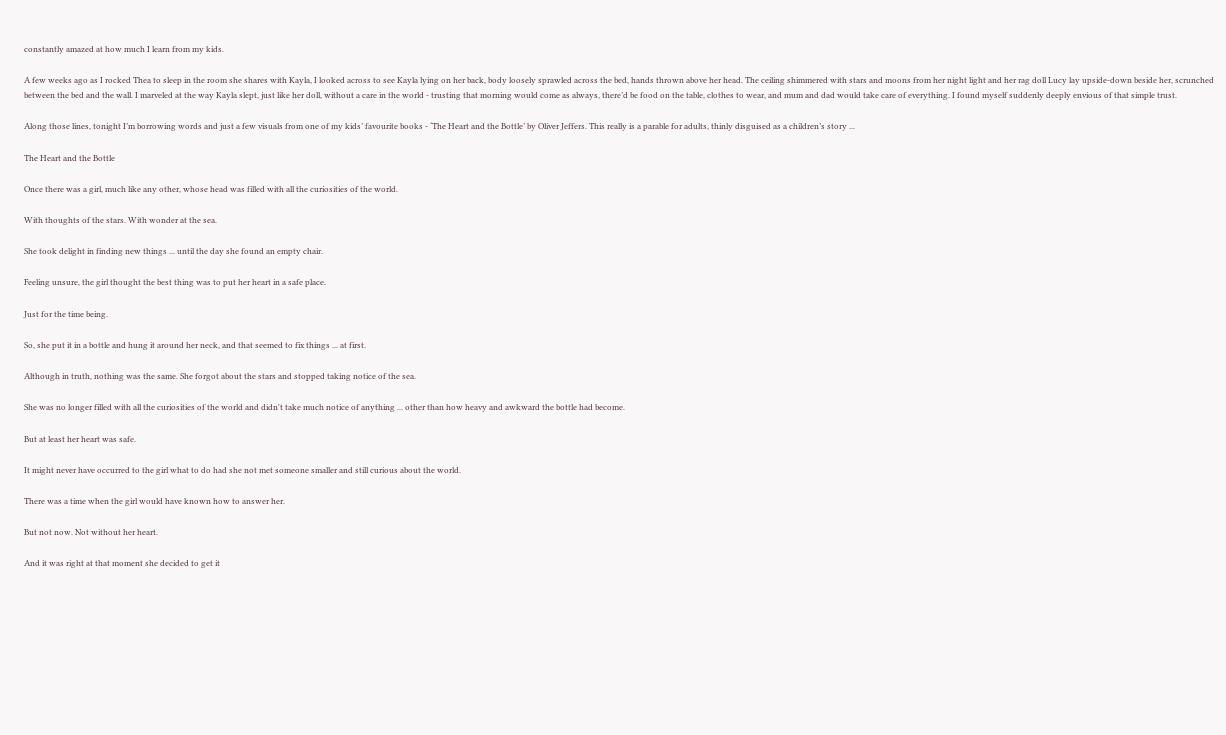constantly amazed at how much I learn from my kids.

A few weeks ago as I rocked Thea to sleep in the room she shares with Kayla, I looked across to see Kayla lying on her back, body loosely sprawled across the bed, hands thrown above her head. The ceiling shimmered with stars and moons from her night light and her rag doll Lucy lay upside-down beside her, scrunched between the bed and the wall. I marveled at the way Kayla slept, just like her doll, without a care in the world - trusting that morning would come as always, there’d be food on the table, clothes to wear, and mum and dad would take care of everything. I found myself suddenly deeply envious of that simple trust.

Along those lines, tonight I’m borrowing words and just a few visuals from one of my kids’ favourite books - ‘The Heart and the Bottle’ by Oliver Jeffers. This really is a parable for adults, thinly disguised as a children’s story ...

The Heart and the Bottle

Once there was a girl, much like any other, whose head was filled with all the curiosities of the world.

With thoughts of the stars. With wonder at the sea.

She took delight in finding new things ... until the day she found an empty chair.

Feeling unsure, the girl thought the best thing was to put her heart in a safe place.

Just for the time being.

So, she put it in a bottle and hung it around her neck, and that seemed to fix things ... at first.

Although in truth, nothing was the same. She forgot about the stars and stopped taking notice of the sea.

She was no longer filled with all the curiosities of the world and didn't take much notice of anything ... other than how heavy and awkward the bottle had become.

But at least her heart was safe.

It might never have occurred to the girl what to do had she not met someone smaller and still curious about the world.

There was a time when the girl would have known how to answer her.

But not now. Not without her heart.

And it was right at that moment she decided to get it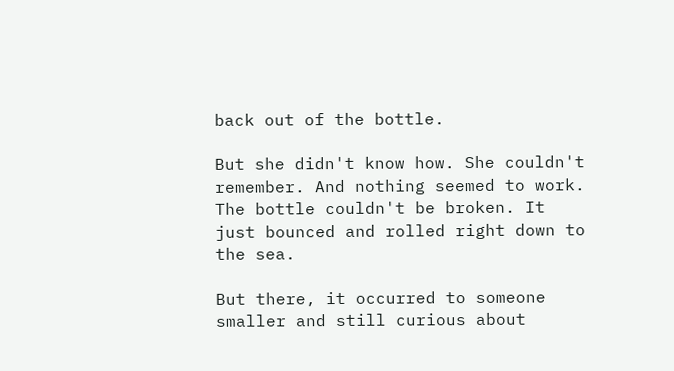back out of the bottle.

But she didn't know how. She couldn't remember. And nothing seemed to work. The bottle couldn't be broken. It just bounced and rolled right down to the sea.

But there, it occurred to someone smaller and still curious about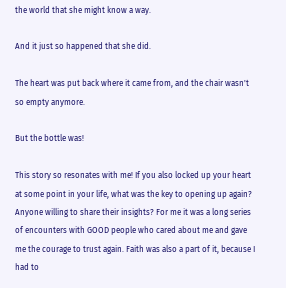the world that she might know a way.

And it just so happened that she did.

The heart was put back where it came from, and the chair wasn't so empty anymore.

But the bottle was!

This story so resonates with me! If you also locked up your heart at some point in your life, what was the key to opening up again? Anyone willing to share their insights? For me it was a long series of encounters with GOOD people who cared about me and gave me the courage to trust again. Faith was also a part of it, because I had to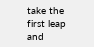take the first leap and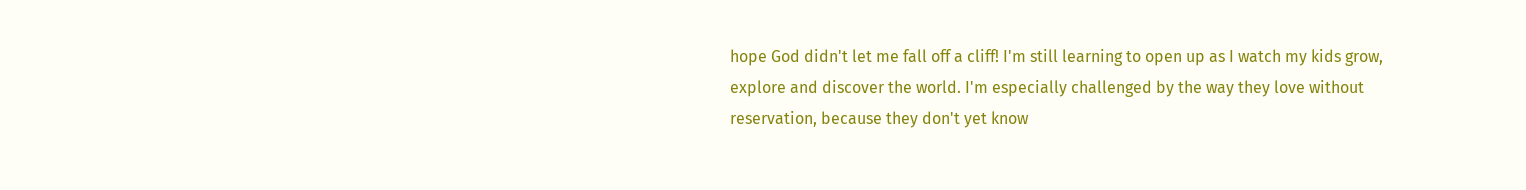hope God didn't let me fall off a cliff! I'm still learning to open up as I watch my kids grow, explore and discover the world. I'm especially challenged by the way they love without reservation, because they don't yet know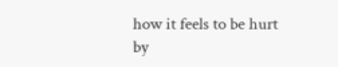how it feels to be hurt by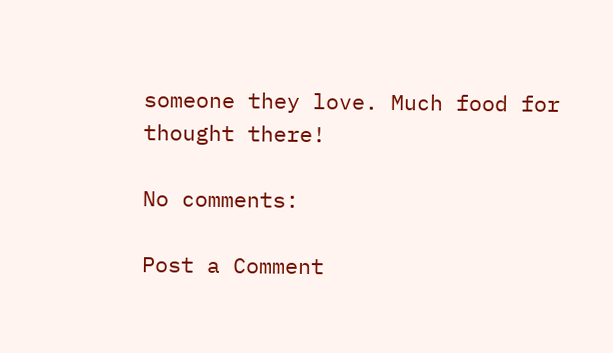someone they love. Much food for thought there!

No comments:

Post a Comment